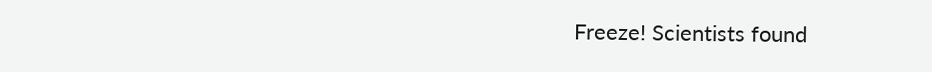Freeze! Scientists found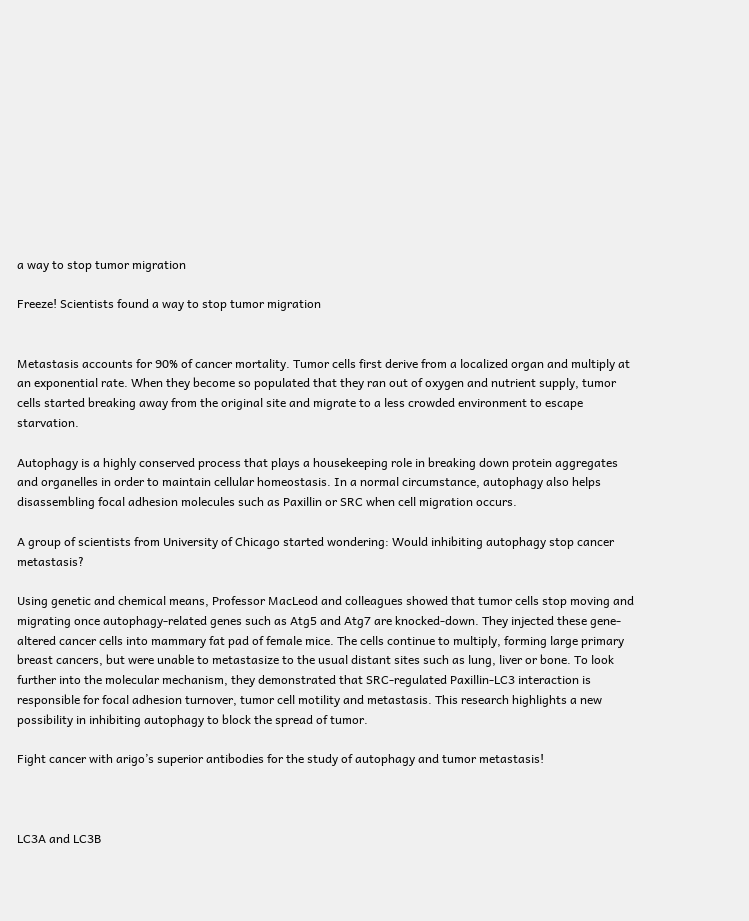a way to stop tumor migration

Freeze! Scientists found a way to stop tumor migration


Metastasis accounts for 90% of cancer mortality. Tumor cells first derive from a localized organ and multiply at an exponential rate. When they become so populated that they ran out of oxygen and nutrient supply, tumor cells started breaking away from the original site and migrate to a less crowded environment to escape starvation.

Autophagy is a highly conserved process that plays a housekeeping role in breaking down protein aggregates and organelles in order to maintain cellular homeostasis. In a normal circumstance, autophagy also helps disassembling focal adhesion molecules such as Paxillin or SRC when cell migration occurs.

A group of scientists from University of Chicago started wondering: Would inhibiting autophagy stop cancer metastasis?

Using genetic and chemical means, Professor MacLeod and colleagues showed that tumor cells stop moving and migrating once autophagy-related genes such as Atg5 and Atg7 are knocked-down. They injected these gene-altered cancer cells into mammary fat pad of female mice. The cells continue to multiply, forming large primary breast cancers, but were unable to metastasize to the usual distant sites such as lung, liver or bone. To look further into the molecular mechanism, they demonstrated that SRC-regulated Paxillin-LC3 interaction is responsible for focal adhesion turnover, tumor cell motility and metastasis. This research highlights a new possibility in inhibiting autophagy to block the spread of tumor.

Fight cancer with arigo’s superior antibodies for the study of autophagy and tumor metastasis!



LC3A and LC3B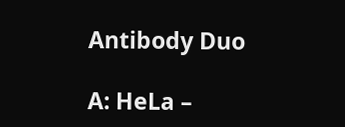Antibody Duo

A: HeLa –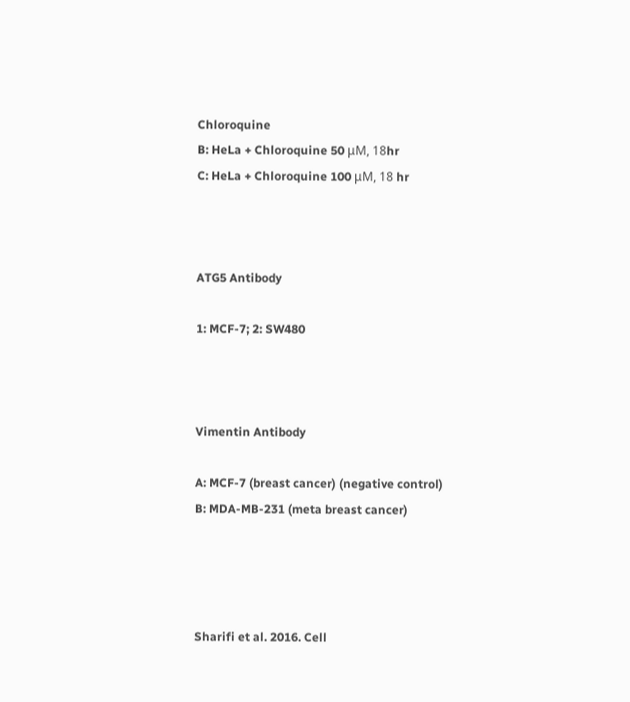Chloroquine
B: HeLa + Chloroquine 50 μM, 18hr
C: HeLa + Chloroquine 100 μM, 18 hr



ATG5 Antibody

1: MCF-7; 2: SW480



Vimentin Antibody

A: MCF-7 (breast cancer) (negative control)
B: MDA-MB-231 (meta breast cancer)




Sharifi et al. 2016. Cell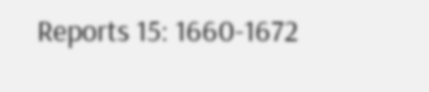Reports 15: 1660-1672